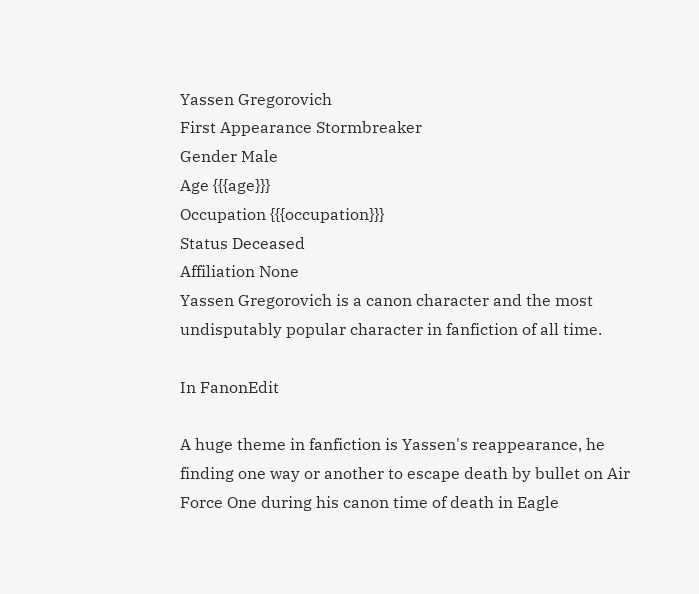Yassen Gregorovich
First Appearance Stormbreaker
Gender Male
Age {{{age}}}
Occupation {{{occupation}}}
Status Deceased
Affiliation None
Yassen Gregorovich is a canon character and the most undisputably popular character in fanfiction of all time.

In FanonEdit

A huge theme in fanfiction is Yassen's reappearance, he finding one way or another to escape death by bullet on Air Force One during his canon time of death in Eagle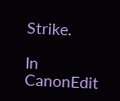Strike.

In CanonEdit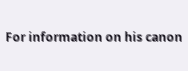For information on his canon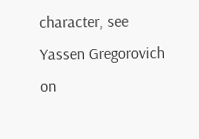character, see Yassen Gregorovich on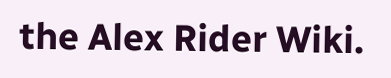the Alex Rider Wiki.